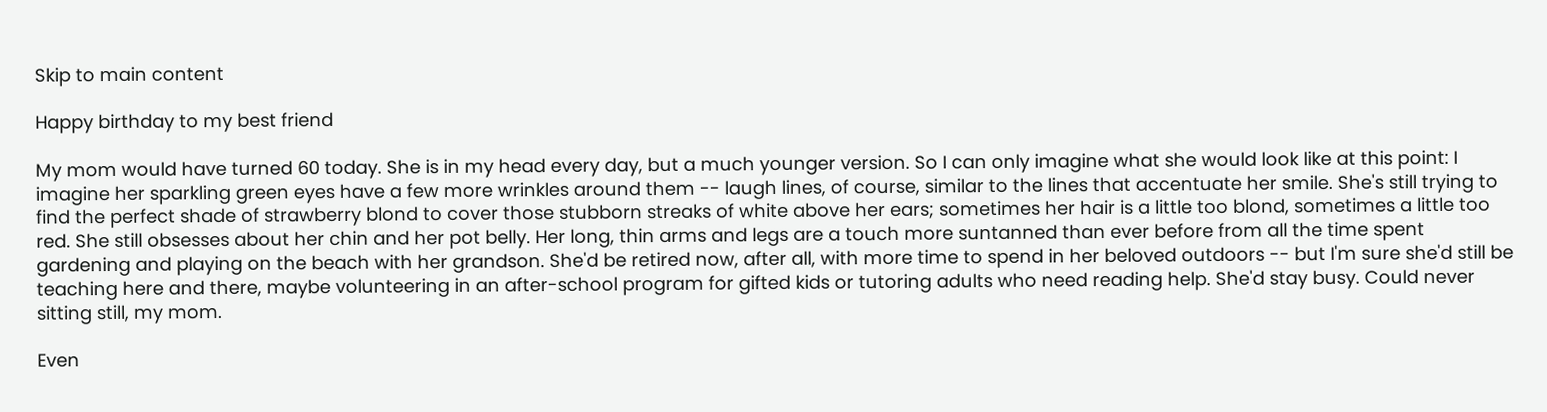Skip to main content

Happy birthday to my best friend

My mom would have turned 60 today. She is in my head every day, but a much younger version. So I can only imagine what she would look like at this point: I imagine her sparkling green eyes have a few more wrinkles around them -- laugh lines, of course, similar to the lines that accentuate her smile. She's still trying to find the perfect shade of strawberry blond to cover those stubborn streaks of white above her ears; sometimes her hair is a little too blond, sometimes a little too red. She still obsesses about her chin and her pot belly. Her long, thin arms and legs are a touch more suntanned than ever before from all the time spent gardening and playing on the beach with her grandson. She'd be retired now, after all, with more time to spend in her beloved outdoors -- but I'm sure she'd still be teaching here and there, maybe volunteering in an after-school program for gifted kids or tutoring adults who need reading help. She'd stay busy. Could never sitting still, my mom.

Even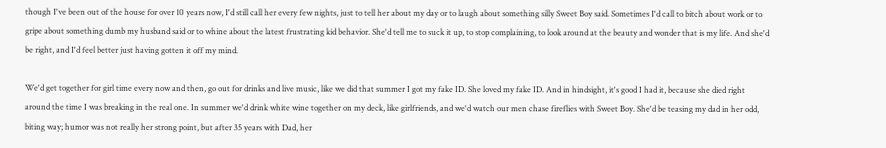though I've been out of the house for over 10 years now, I'd still call her every few nights, just to tell her about my day or to laugh about something silly Sweet Boy said. Sometimes I'd call to bitch about work or to gripe about something dumb my husband said or to whine about the latest frustrating kid behavior. She'd tell me to suck it up, to stop complaining, to look around at the beauty and wonder that is my life. And she'd be right, and I'd feel better just having gotten it off my mind.

We'd get together for girl time every now and then, go out for drinks and live music, like we did that summer I got my fake ID. She loved my fake ID. And in hindsight, it's good I had it, because she died right around the time I was breaking in the real one. In summer we'd drink white wine together on my deck, like girlfriends, and we'd watch our men chase fireflies with Sweet Boy. She'd be teasing my dad in her odd, biting way; humor was not really her strong point, but after 35 years with Dad, her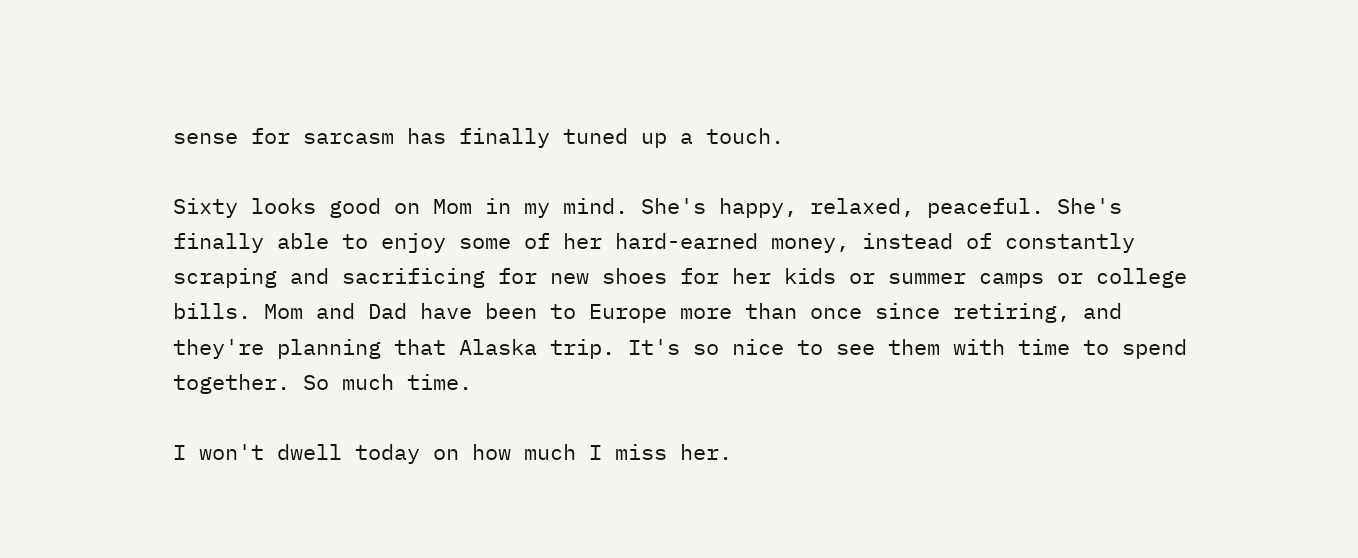sense for sarcasm has finally tuned up a touch.

Sixty looks good on Mom in my mind. She's happy, relaxed, peaceful. She's finally able to enjoy some of her hard-earned money, instead of constantly scraping and sacrificing for new shoes for her kids or summer camps or college bills. Mom and Dad have been to Europe more than once since retiring, and they're planning that Alaska trip. It's so nice to see them with time to spend together. So much time.

I won't dwell today on how much I miss her.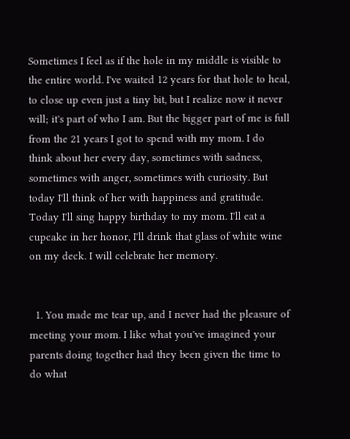Sometimes I feel as if the hole in my middle is visible to the entire world. I've waited 12 years for that hole to heal, to close up even just a tiny bit, but I realize now it never will; it's part of who I am. But the bigger part of me is full from the 21 years I got to spend with my mom. I do think about her every day, sometimes with sadness, sometimes with anger, sometimes with curiosity. But today I'll think of her with happiness and gratitude. Today I'll sing happy birthday to my mom. I'll eat a cupcake in her honor, I'll drink that glass of white wine on my deck. I will celebrate her memory.


  1. You made me tear up, and I never had the pleasure of meeting your mom. I like what you've imagined your parents doing together had they been given the time to do what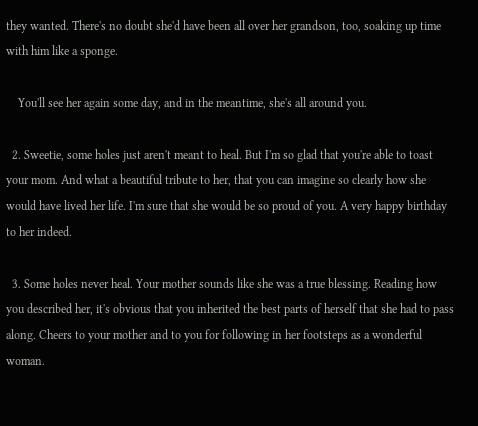they wanted. There's no doubt she'd have been all over her grandson, too, soaking up time with him like a sponge.

    You'll see her again some day, and in the meantime, she's all around you.

  2. Sweetie, some holes just aren't meant to heal. But I'm so glad that you're able to toast your mom. And what a beautiful tribute to her, that you can imagine so clearly how she would have lived her life. I'm sure that she would be so proud of you. A very happy birthday to her indeed.

  3. Some holes never heal. Your mother sounds like she was a true blessing. Reading how you described her, it's obvious that you inherited the best parts of herself that she had to pass along. Cheers to your mother and to you for following in her footsteps as a wonderful woman.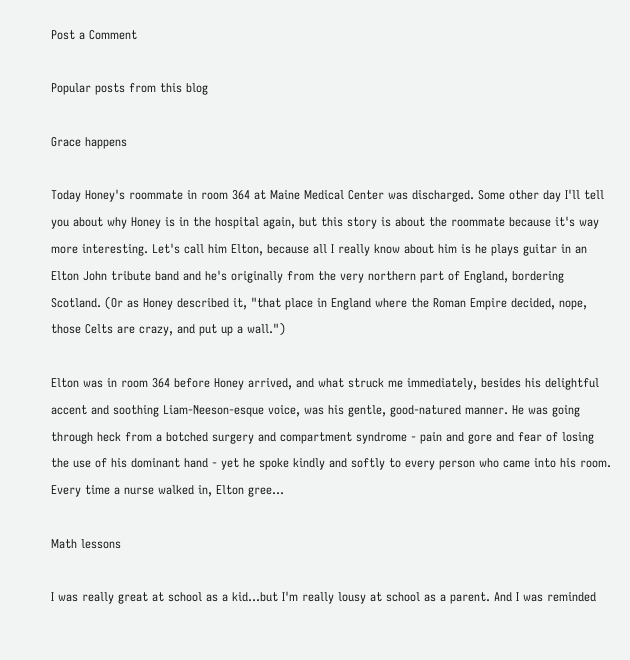Post a Comment

Popular posts from this blog

Grace happens

Today Honey's roommate in room 364 at Maine Medical Center was discharged. Some other day I'll tell you about why Honey is in the hospital again, but this story is about the roommate because it's way more interesting. Let's call him Elton, because all I really know about him is he plays guitar in an Elton John tribute band and he's originally from the very northern part of England, bordering Scotland. (Or as Honey described it, "that place in England where the Roman Empire decided, nope, those Celts are crazy, and put up a wall.")

Elton was in room 364 before Honey arrived, and what struck me immediately, besides his delightful accent and soothing Liam-Neeson-esque voice, was his gentle, good-natured manner. He was going through heck from a botched surgery and compartment syndrome - pain and gore and fear of losing the use of his dominant hand - yet he spoke kindly and softly to every person who came into his room. Every time a nurse walked in, Elton gree…

Math lessons

I was really great at school as a kid...but I'm really lousy at school as a parent. And I was reminded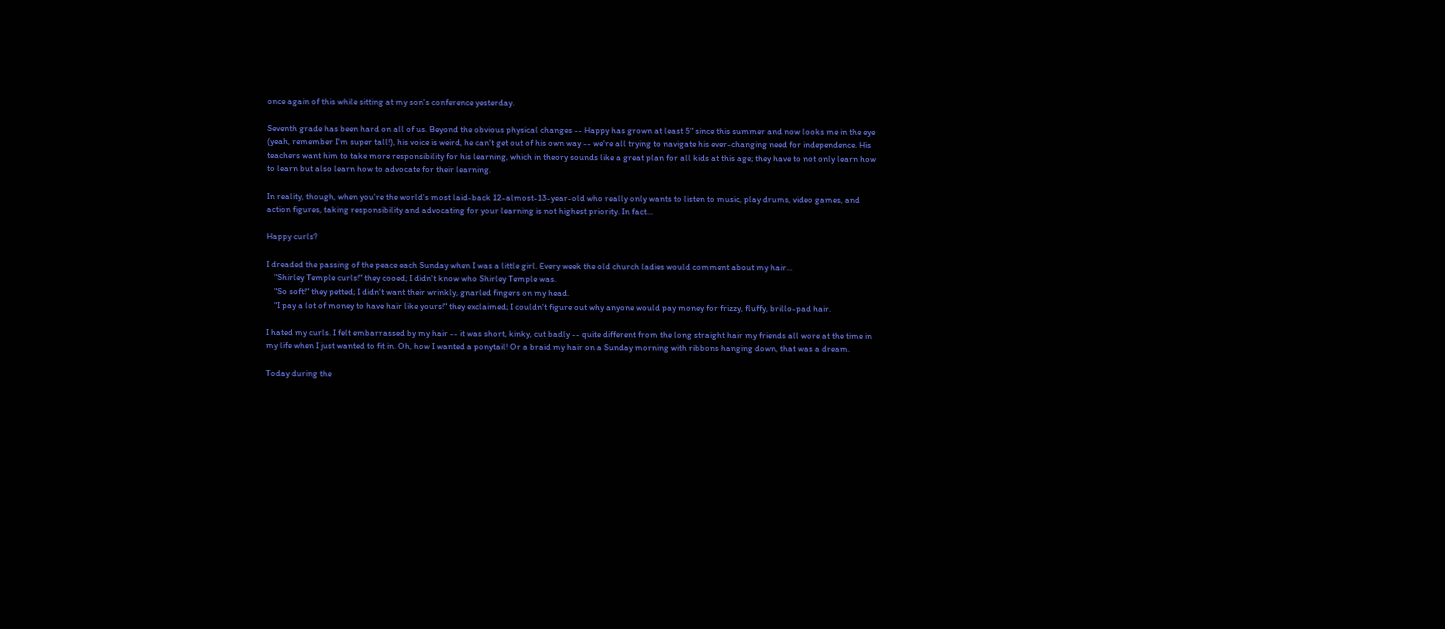once again of this while sitting at my son's conference yesterday.

Seventh grade has been hard on all of us. Beyond the obvious physical changes -- Happy has grown at least 5" since this summer and now looks me in the eye (yeah, remember I'm super tall!), his voice is weird, he can't get out of his own way -- we're all trying to navigate his ever-changing need for independence. His teachers want him to take more responsibility for his learning, which in theory sounds like a great plan for all kids at this age; they have to not only learn how to learn but also learn how to advocate for their learning.

In reality, though, when you're the world's most laid-back 12-almost-13-year-old who really only wants to listen to music, play drums, video games, and action figures, taking responsibility and advocating for your learning is not highest priority. In fact…

Happy curls?

I dreaded the passing of the peace each Sunday when I was a little girl. Every week the old church ladies would comment about my hair...
    "Shirley Temple curls!" they cooed; I didn't know who Shirley Temple was.
    "So soft!" they petted; I didn't want their wrinkly, gnarled fingers on my head.
    "I pay a lot of money to have hair like yours!" they exclaimed; I couldn't figure out why anyone would pay money for frizzy, fluffy, brillo-pad hair.

I hated my curls. I felt embarrassed by my hair -- it was short, kinky, cut badly -- quite different from the long straight hair my friends all wore at the time in my life when I just wanted to fit in. Oh, how I wanted a ponytail! Or a braid my hair on a Sunday morning with ribbons hanging down, that was a dream.

Today during the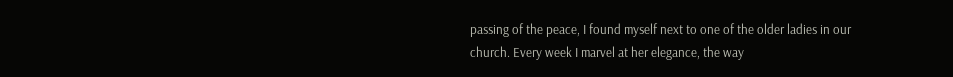passing of the peace, I found myself next to one of the older ladies in our church. Every week I marvel at her elegance, the way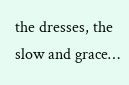the dresses, the slow and grace…